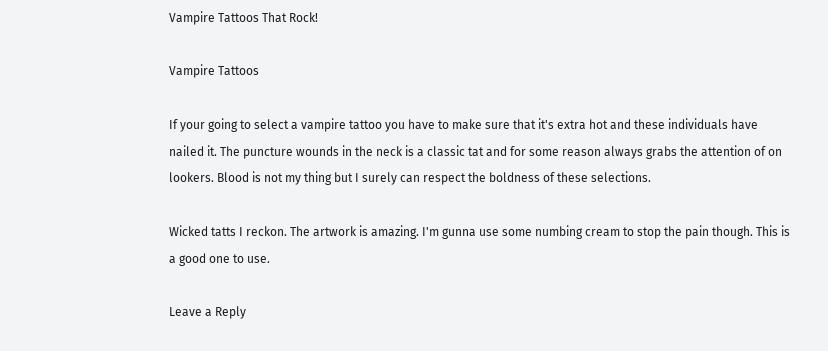Vampire Tattoos That Rock!

Vampire Tattoos

If your going to select a vampire tattoo you have to make sure that it's extra hot and these individuals have nailed it. The puncture wounds in the neck is a classic tat and for some reason always grabs the attention of on lookers. Blood is not my thing but I surely can respect the boldness of these selections.

Wicked tatts I reckon. The artwork is amazing. I'm gunna use some numbing cream to stop the pain though. This is a good one to use.

Leave a Reply